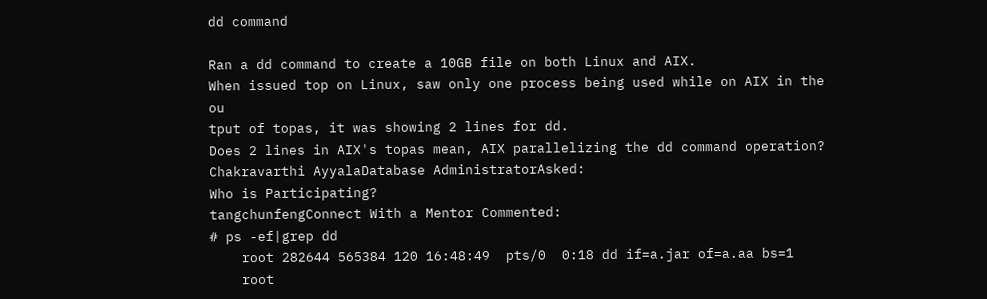dd command

Ran a dd command to create a 10GB file on both Linux and AIX.
When issued top on Linux, saw only one process being used while on AIX in the ou
tput of topas, it was showing 2 lines for dd.
Does 2 lines in AIX's topas mean, AIX parallelizing the dd command operation?
Chakravarthi AyyalaDatabase AdministratorAsked:
Who is Participating?
tangchunfengConnect With a Mentor Commented:
# ps -ef|grep dd
    root 282644 565384 120 16:48:49  pts/0  0:18 dd if=a.jar of=a.aa bs=1
    root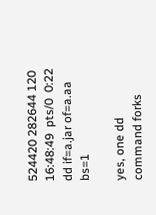524420 282644 120 16:48:49  pts/0  0:22 dd if=a.jar of=a.aa bs=1

yes, one dd command forks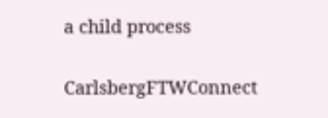a child process

CarlsbergFTWConnect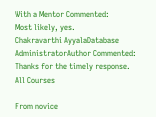With a Mentor Commented:
Most likely, yes.
Chakravarthi AyyalaDatabase AdministratorAuthor Commented:
Thanks for the timely response.
All Courses

From novice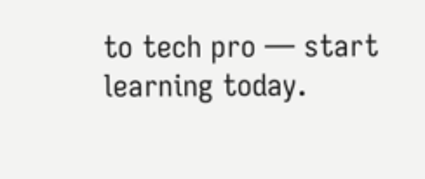to tech pro — start learning today.